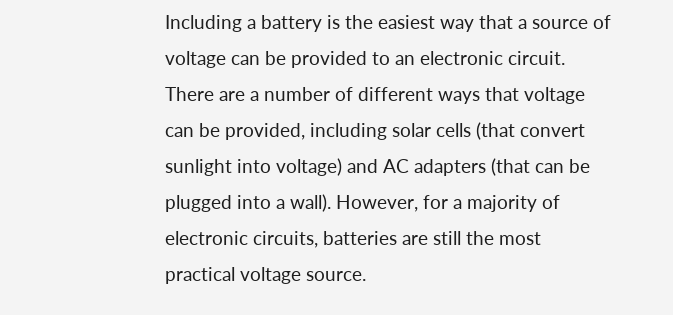Including a battery is the easiest way that a source of voltage can be provided to an electronic circuit. There are a number of different ways that voltage can be provided, including solar cells (that convert sunlight into voltage) and AC adapters (that can be plugged into a wall). However, for a majority of electronic circuits, batteries are still the most practical voltage source.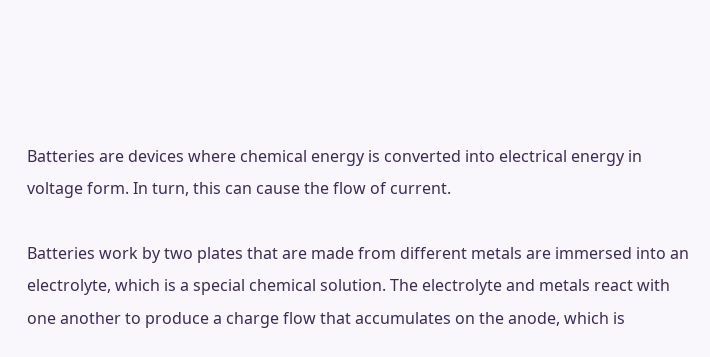Batteries are devices where chemical energy is converted into electrical energy in voltage form. In turn, this can cause the flow of current.

Batteries work by two plates that are made from different metals are immersed into an electrolyte, which is a special chemical solution. The electrolyte and metals react with one another to produce a charge flow that accumulates on the anode, which is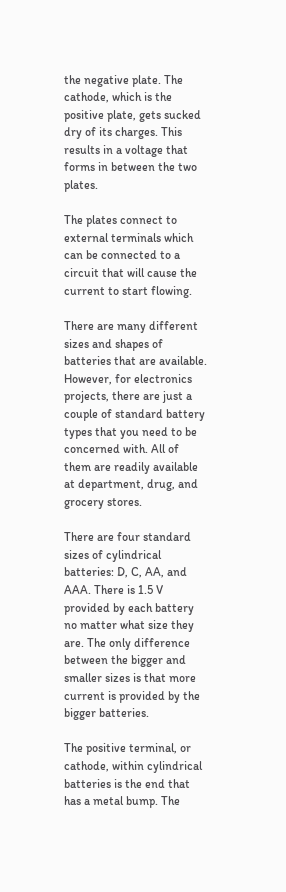the negative plate. The cathode, which is the positive plate, gets sucked dry of its charges. This results in a voltage that forms in between the two plates.

The plates connect to external terminals which can be connected to a circuit that will cause the current to start flowing.

There are many different sizes and shapes of batteries that are available. However, for electronics projects, there are just a couple of standard battery types that you need to be concerned with. All of them are readily available at department, drug, and grocery stores.

There are four standard sizes of cylindrical batteries: D, C, AA, and AAA. There is 1.5 V provided by each battery no matter what size they are. The only difference between the bigger and smaller sizes is that more current is provided by the bigger batteries.

The positive terminal, or cathode, within cylindrical batteries is the end that has a metal bump. The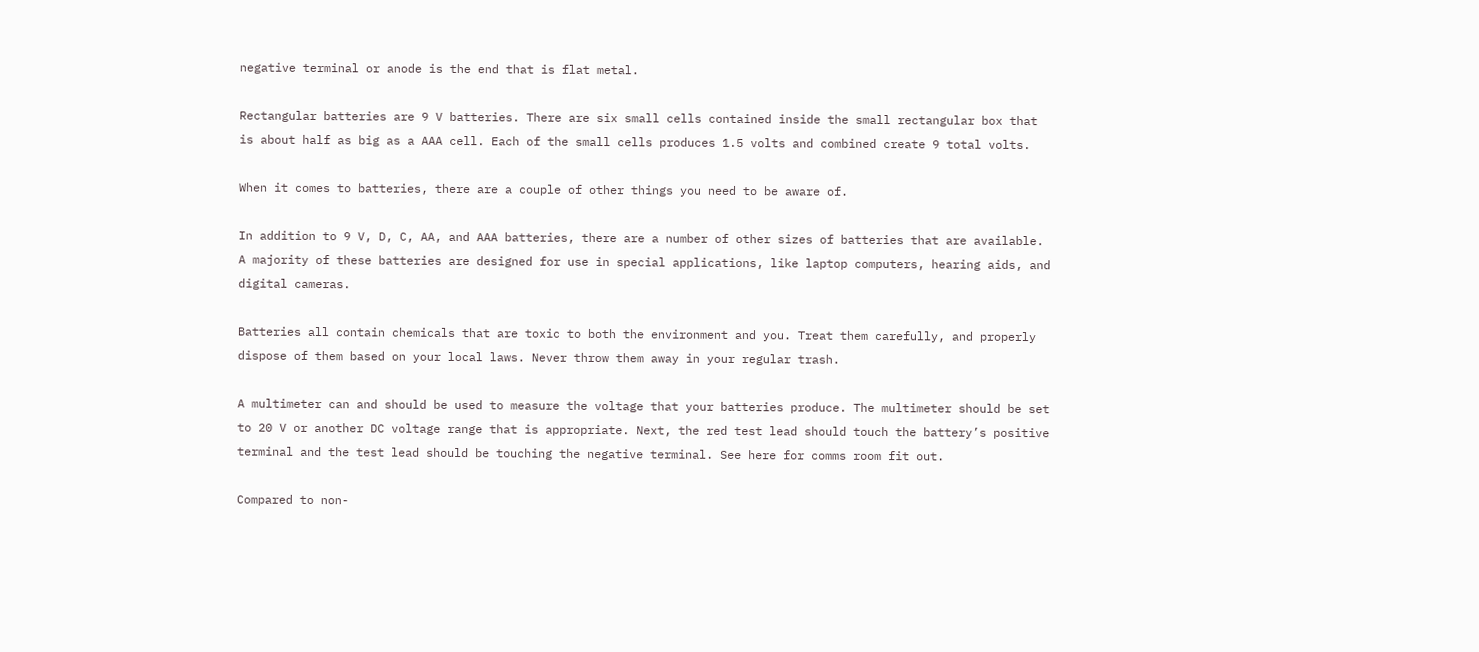negative terminal or anode is the end that is flat metal.

Rectangular batteries are 9 V batteries. There are six small cells contained inside the small rectangular box that is about half as big as a AAA cell. Each of the small cells produces 1.5 volts and combined create 9 total volts.

When it comes to batteries, there are a couple of other things you need to be aware of.

In addition to 9 V, D, C, AA, and AAA batteries, there are a number of other sizes of batteries that are available. A majority of these batteries are designed for use in special applications, like laptop computers, hearing aids, and digital cameras.

Batteries all contain chemicals that are toxic to both the environment and you. Treat them carefully, and properly dispose of them based on your local laws. Never throw them away in your regular trash.

A multimeter can and should be used to measure the voltage that your batteries produce. The multimeter should be set to 20 V or another DC voltage range that is appropriate. Next, the red test lead should touch the battery’s positive terminal and the test lead should be touching the negative terminal. See here for comms room fit out.

Compared to non-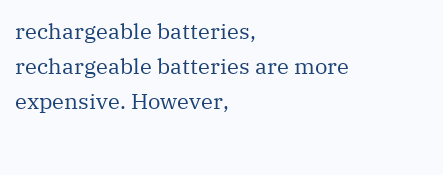rechargeable batteries, rechargeable batteries are more expensive. However,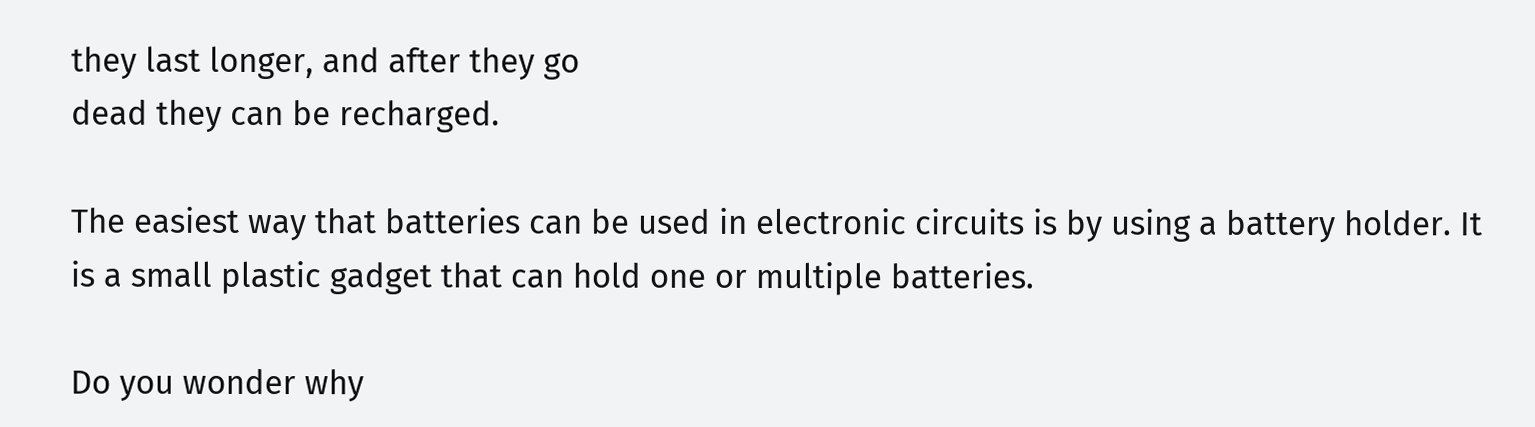they last longer, and after they go
dead they can be recharged.

The easiest way that batteries can be used in electronic circuits is by using a battery holder. It is a small plastic gadget that can hold one or multiple batteries.

Do you wonder why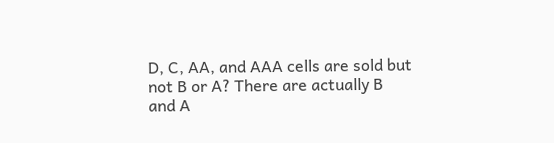D, C, AA, and AAA cells are sold but not B or A? There are actually B and A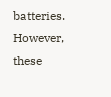batteries. However, these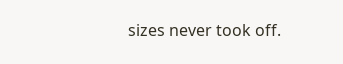sizes never took off.